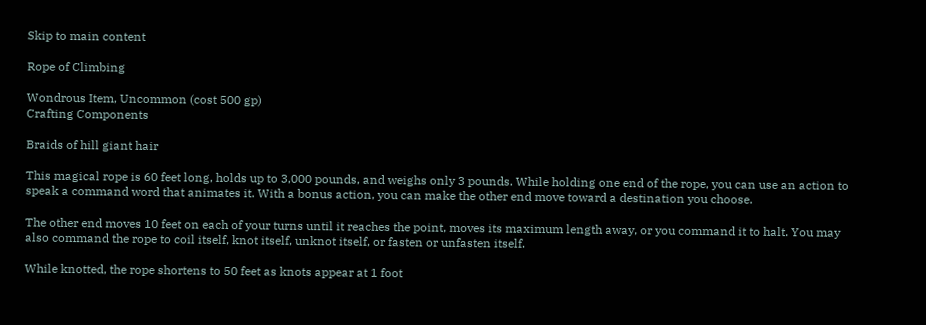Skip to main content

Rope of Climbing

Wondrous Item, Uncommon (cost 500 gp)
Crafting Components

Braids of hill giant hair

This magical rope is 60 feet long, holds up to 3,000 pounds, and weighs only 3 pounds. While holding one end of the rope, you can use an action to speak a command word that animates it. With a bonus action, you can make the other end move toward a destination you choose.

The other end moves 10 feet on each of your turns until it reaches the point, moves its maximum length away, or you command it to halt. You may also command the rope to coil itself, knot itself, unknot itself, or fasten or unfasten itself.

While knotted, the rope shortens to 50 feet as knots appear at 1 foot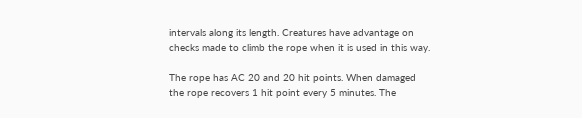intervals along its length. Creatures have advantage on checks made to climb the rope when it is used in this way.

The rope has AC 20 and 20 hit points. When damaged the rope recovers 1 hit point every 5 minutes. The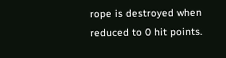rope is destroyed when reduced to 0 hit points.